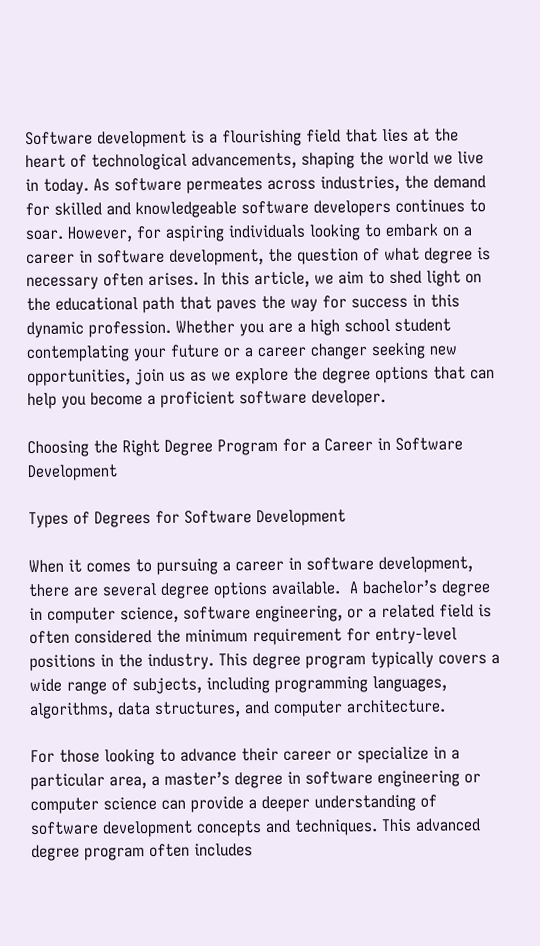Software development is a flourishing field that lies at the heart of technological advancements, shaping the world we live in today. As software permeates across industries, the demand for skilled and knowledgeable software developers continues to soar. However, for aspiring individuals looking to embark on a career in software development, the question of what degree is necessary often arises. In this article, we aim to shed light on the educational path that paves the way for success in this dynamic profession. Whether you are a high school student contemplating your future or a career changer seeking new opportunities, join us as we explore the degree options that can help you become a proficient software developer.

Choosing the Right Degree Program for a Career in Software Development

Types of Degrees for Software Development

When it comes to pursuing a career in software development, there are several degree options available.  A bachelor’s degree in computer science, software engineering, or a related field is often considered the minimum requirement for entry-level positions in the industry. This degree program typically covers a wide range of subjects, including programming languages, algorithms, data structures, and computer architecture.

For those looking to advance their career or specialize in a particular area, a master’s degree in software engineering or computer science can provide a deeper understanding of software development concepts and techniques. This advanced degree program often includes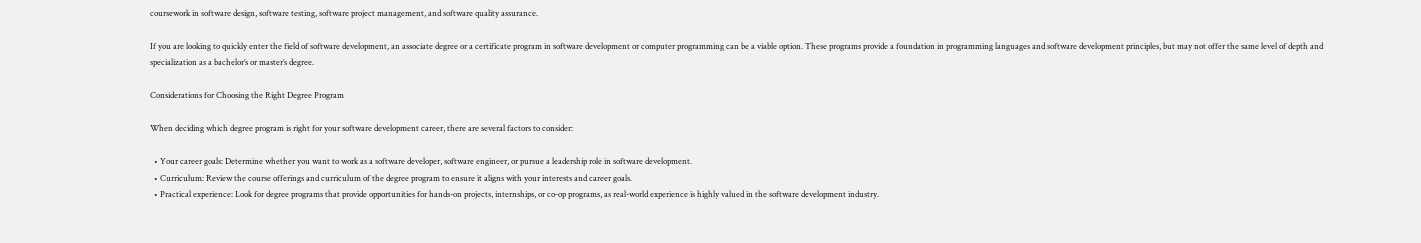coursework in software design, software testing, software project management, and software quality assurance.

If you are looking to quickly enter the field of software development, an associate degree or a certificate program in software development or computer programming can be a viable option. These programs provide a foundation in programming languages and software development principles, but may not offer the same level of depth and specialization as a bachelor’s or master’s degree.

Considerations for Choosing the Right Degree Program

When deciding which degree program is right for your software development career, there are several factors to consider:

  • Your career goals: Determine whether you want to work as a software developer, software engineer, or pursue a leadership role in software development.
  • Curriculum: Review the course offerings and curriculum of the degree program to ensure it aligns with your interests and career goals.
  • Practical experience: Look for degree programs that provide opportunities for hands-on projects, internships, or co-op programs, as real-world experience is highly valued in the software development industry.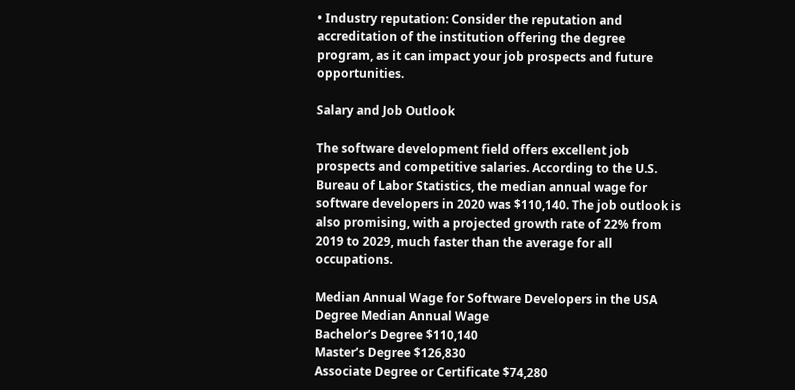• Industry reputation: Consider the reputation and accreditation of the institution offering the degree program, as it can impact your job prospects and future opportunities.

Salary and Job Outlook

The software development field offers excellent job prospects and competitive salaries. According to the U.S. Bureau of Labor Statistics, the median annual wage for software developers in 2020 was $110,140. The job outlook is also promising, with a projected growth rate of 22% from 2019 to 2029, much faster than the average for all occupations.

Median Annual Wage for Software Developers in the USA
Degree Median Annual Wage
Bachelor’s Degree $110,140
Master’s Degree $126,830
Associate Degree or Certificate $74,280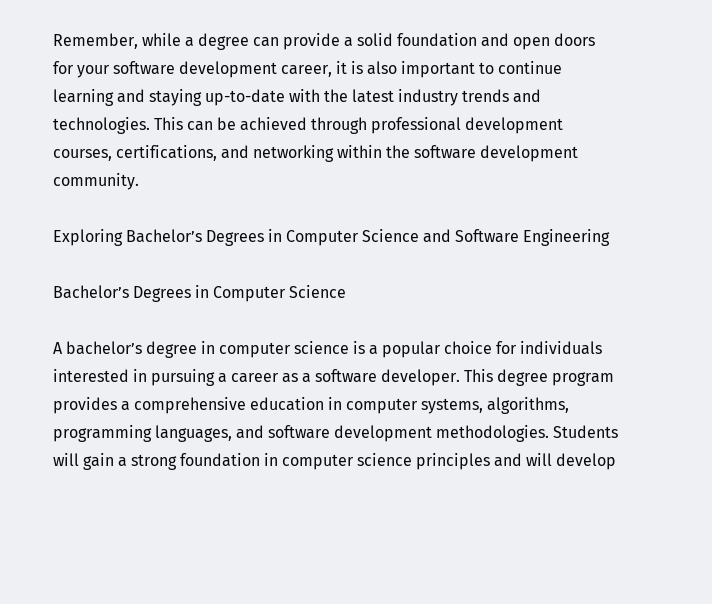Remember, while a degree can provide a solid foundation and open doors for your software development career, it is also important to continue learning and staying up-to-date with the latest industry trends and technologies. This can be achieved through professional development courses, certifications, and networking within the software development community.

Exploring Bachelor’s Degrees in Computer Science and Software Engineering

Bachelor’s Degrees in Computer Science

A bachelor’s degree in computer science is a popular choice for individuals interested in pursuing a career as a software developer. This degree program provides a comprehensive education in computer systems, algorithms, programming languages, and software development methodologies. Students will gain a strong foundation in computer science principles and will develop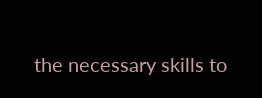the necessary skills to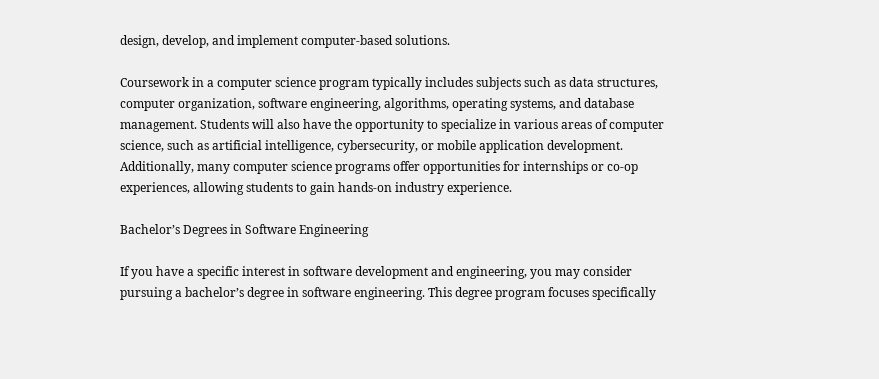design, develop, and implement computer-based solutions.

Coursework in a computer science program typically includes subjects such as data structures, computer organization, software engineering, algorithms, operating systems, and database management. Students will also have the opportunity to specialize in various areas of computer science, such as artificial intelligence, cybersecurity, or mobile application development. Additionally, many computer science programs offer opportunities for internships or co-op experiences, allowing students to gain hands-on industry experience.

Bachelor’s Degrees in Software Engineering

If you have a specific interest in software development and engineering, you may consider pursuing a bachelor’s degree in software engineering. This degree program focuses specifically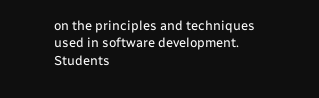on the principles and techniques used in software development. Students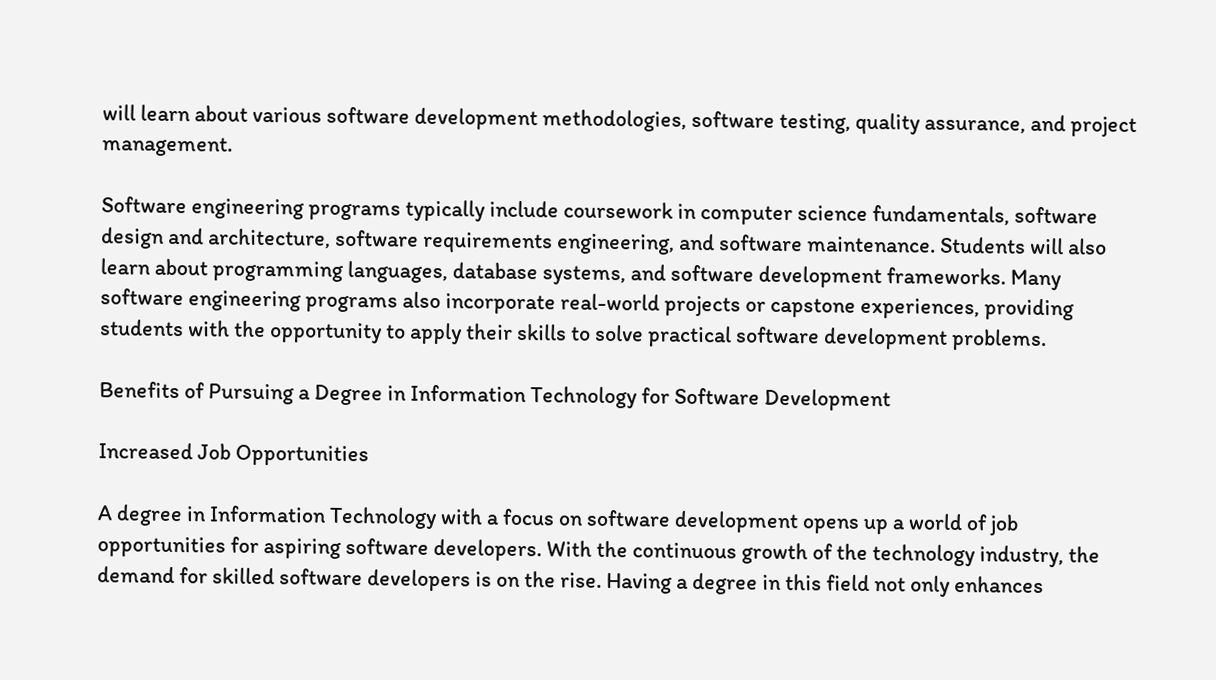will learn about various software development methodologies, software testing, quality assurance, and project management.

Software engineering programs typically include coursework in computer science fundamentals, software design and architecture, software requirements engineering, and software maintenance. Students will also learn about programming languages, database systems, and software development frameworks. Many software engineering programs also incorporate real-world projects or capstone experiences, providing students with the opportunity to apply their skills to solve practical software development problems.

Benefits of Pursuing a Degree in Information Technology for Software Development

Increased Job Opportunities

A degree in Information Technology with a focus on software development opens up a world of job opportunities for aspiring software developers. With the continuous growth of the technology industry, the demand for skilled software developers is on the rise. Having a degree in this field not only enhances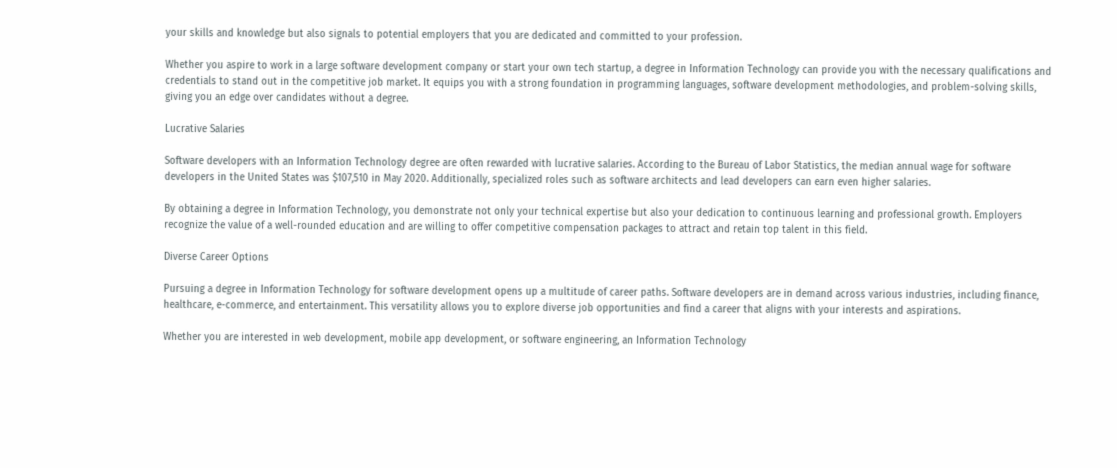your skills and knowledge but also signals to potential employers that you are dedicated and committed to your profession.

Whether you aspire to work in a large software development company or start your own tech startup, a degree in Information Technology can provide you with the necessary qualifications and credentials to stand out in the competitive job market. It equips you with a strong foundation in programming languages, software development methodologies, and problem-solving skills, giving you an edge over candidates without a degree.

Lucrative Salaries

Software developers with an Information Technology degree are often rewarded with lucrative salaries. According to the Bureau of Labor Statistics, the median annual wage for software developers in the United States was $107,510 in May 2020. Additionally, specialized roles such as software architects and lead developers can earn even higher salaries.

By obtaining a degree in Information Technology, you demonstrate not only your technical expertise but also your dedication to continuous learning and professional growth. Employers recognize the value of a well-rounded education and are willing to offer competitive compensation packages to attract and retain top talent in this field.

Diverse Career Options

Pursuing a degree in Information Technology for software development opens up a multitude of career paths. Software developers are in demand across various industries, including finance, healthcare, e-commerce, and entertainment. This versatility allows you to explore diverse job opportunities and find a career that aligns with your interests and aspirations.

Whether you are interested in web development, mobile app development, or software engineering, an Information Technology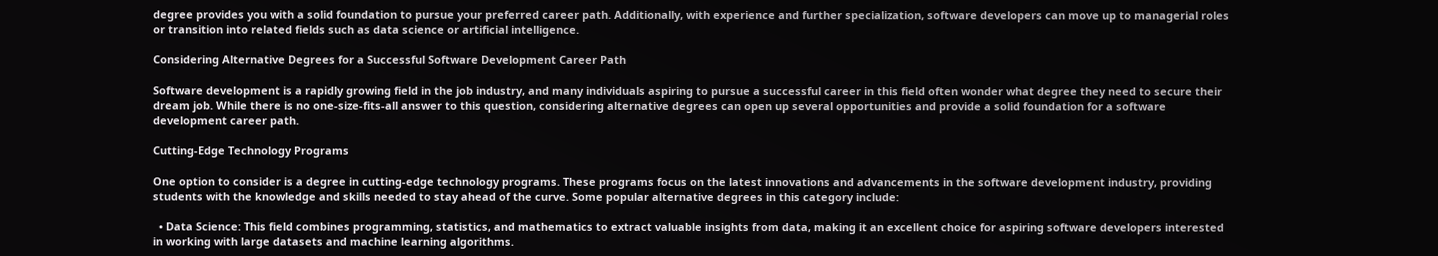degree provides you with a solid foundation to pursue your preferred career path. Additionally, with experience and further specialization, software developers can move up to managerial roles or transition into related fields such as data science or artificial intelligence.

Considering Alternative Degrees for a Successful Software Development Career Path

Software development is a rapidly growing field in the job industry, and many individuals aspiring to pursue a successful career in this field often wonder what degree they need to secure their dream job. While there is no one-size-fits-all answer to this question, considering alternative degrees can open up several opportunities and provide a solid foundation for a software development career path.

Cutting-Edge Technology Programs

One option to consider is a degree in cutting-edge technology programs. These programs focus on the latest innovations and advancements in the software development industry, providing students with the knowledge and skills needed to stay ahead of the curve. Some popular alternative degrees in this category include:

  • Data Science: This field combines programming, statistics, and mathematics to extract valuable insights from data, making it an excellent choice for aspiring software developers interested in working with large datasets and machine learning algorithms.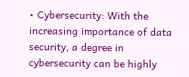• Cybersecurity: With the increasing importance of data security, a degree in cybersecurity can be highly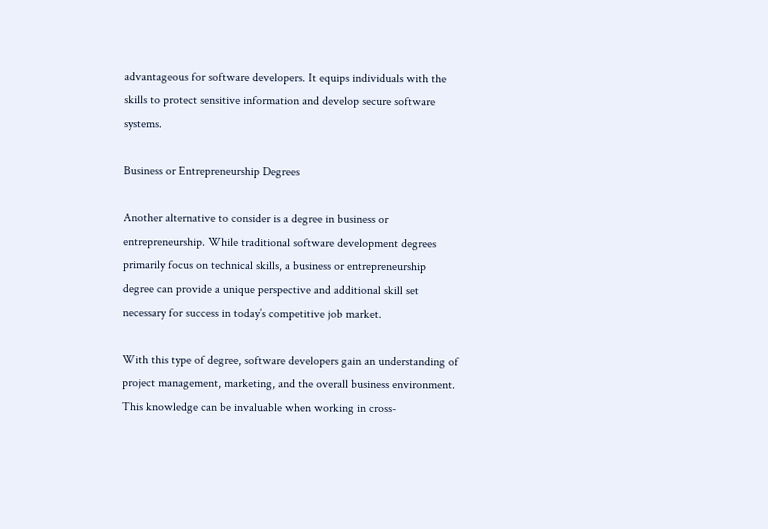advantageous for software developers. It equips individuals with the skills to protect sensitive information and develop secure software systems.

Business or Entrepreneurship Degrees

Another alternative to consider is a degree in business or entrepreneurship. While traditional software development degrees primarily focus on technical skills, a business or entrepreneurship degree can provide a unique perspective and additional skill set necessary for success in today’s competitive job market.

With this type of degree, software developers gain an understanding of project management, marketing, and the overall business environment. This knowledge can be invaluable when working in cross-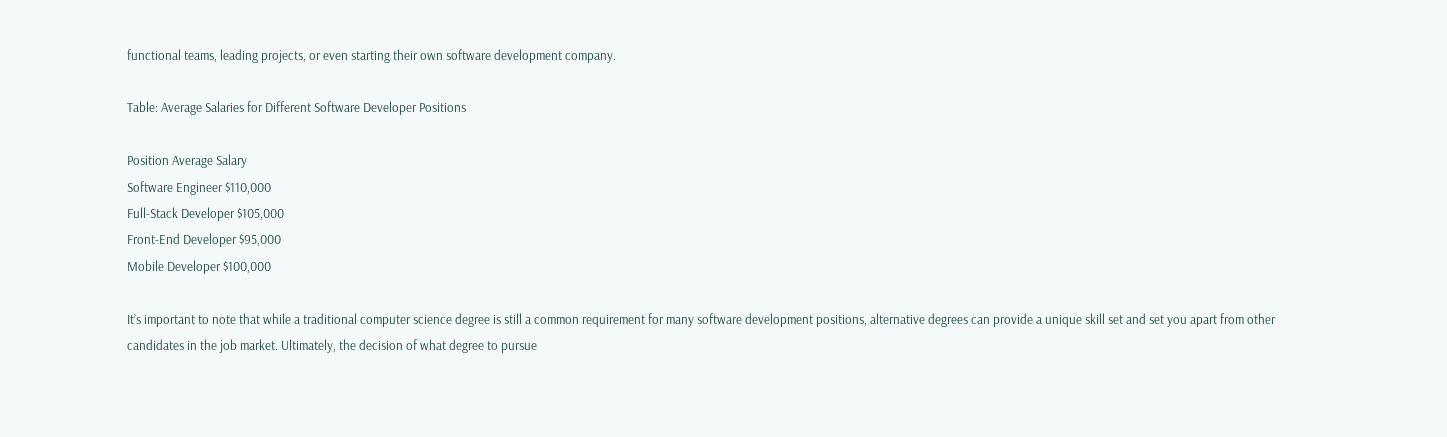functional teams, leading projects, or even starting their own software development company.

Table: Average Salaries for Different Software Developer Positions

Position Average Salary
Software Engineer $110,000
Full-Stack Developer $105,000
Front-End Developer $95,000
Mobile Developer $100,000

It’s important to note that while a traditional computer science degree is still a common requirement for many software development positions, alternative degrees can provide a unique skill set and set you apart from other candidates in the job market. Ultimately, the decision of what degree to pursue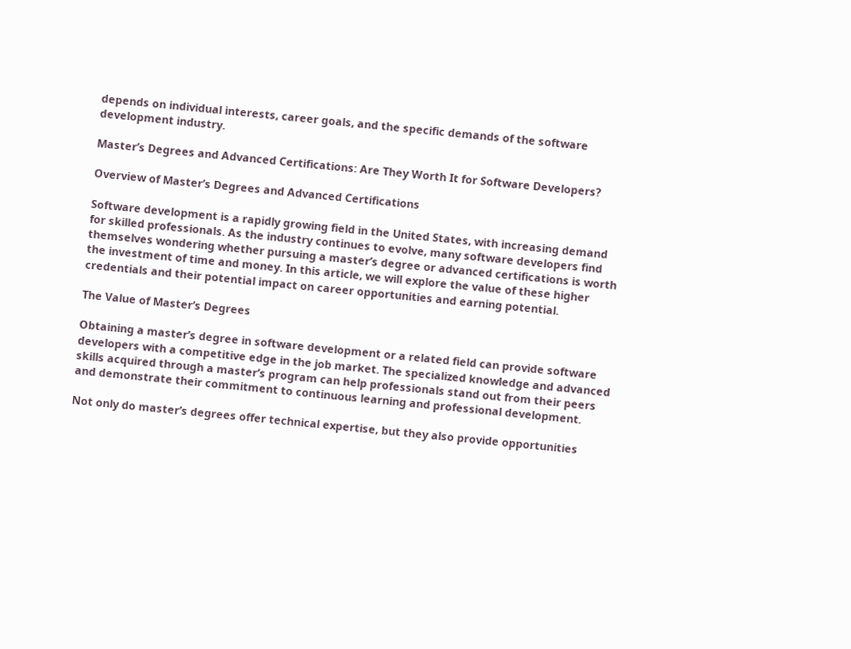depends on individual interests, career goals, and the specific demands of the software development industry.

Master’s Degrees and Advanced Certifications: Are They Worth It for Software Developers?

Overview of Master’s Degrees and Advanced Certifications

Software development is a rapidly growing field in the United States, with increasing demand for skilled professionals. As the industry continues to evolve, many software developers find themselves wondering whether pursuing a master’s degree or advanced certifications is worth the investment of time and money. In this article, we will explore the value of these higher credentials and their potential impact on career opportunities and earning potential.

The Value of Master’s Degrees

Obtaining a master’s degree in software development or a related field can provide software developers with a competitive edge in the job market. The specialized knowledge and advanced skills acquired through a master’s program can help professionals stand out from their peers and demonstrate their commitment to continuous learning and professional development.

Not only do master’s degrees offer technical expertise, but they also provide opportunities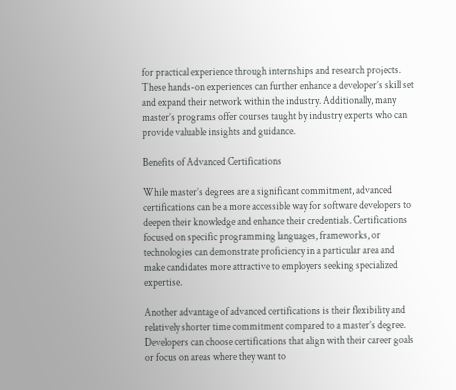for practical experience through internships and research projects. These hands-on experiences can further enhance a developer’s skill set and expand their network within the industry. Additionally, many master’s programs offer courses taught by industry experts who can provide valuable insights and guidance.

Benefits of Advanced Certifications

While master’s degrees are a significant commitment, advanced certifications can be a more accessible way for software developers to deepen their knowledge and enhance their credentials. Certifications focused on specific programming languages, frameworks, or technologies can demonstrate proficiency in a particular area and make candidates more attractive to employers seeking specialized expertise.

Another advantage of advanced certifications is their flexibility and relatively shorter time commitment compared to a master’s degree. Developers can choose certifications that align with their career goals or focus on areas where they want to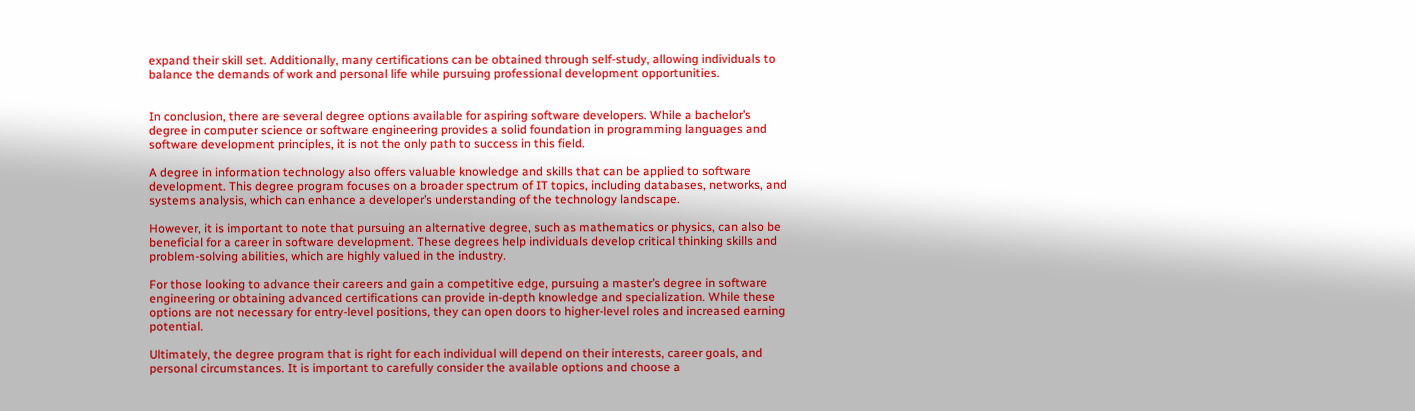expand their skill set. Additionally, many certifications can be obtained through self-study, allowing individuals to balance the demands of work and personal life while pursuing professional development opportunities.


In conclusion, there are several degree options available for aspiring software developers. While a bachelor’s degree in computer science or software engineering provides a solid foundation in programming languages and software development principles, it is not the only path to success in this field.

A degree in information technology also offers valuable knowledge and skills that can be applied to software development. This degree program focuses on a broader spectrum of IT topics, including databases, networks, and systems analysis, which can enhance a developer’s understanding of the technology landscape.

However, it is important to note that pursuing an alternative degree, such as mathematics or physics, can also be beneficial for a career in software development. These degrees help individuals develop critical thinking skills and problem-solving abilities, which are highly valued in the industry.

For those looking to advance their careers and gain a competitive edge, pursuing a master’s degree in software engineering or obtaining advanced certifications can provide in-depth knowledge and specialization. While these options are not necessary for entry-level positions, they can open doors to higher-level roles and increased earning potential.

Ultimately, the degree program that is right for each individual will depend on their interests, career goals, and personal circumstances. It is important to carefully consider the available options and choose a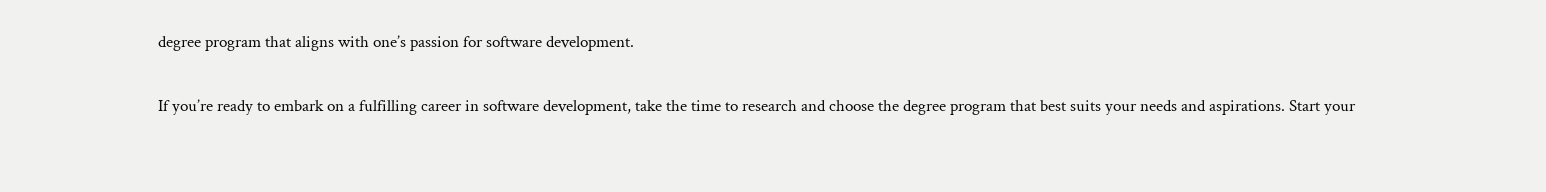degree program that aligns with one’s passion for software development.

If you’re ready to embark on a fulfilling career in software development, take the time to research and choose the degree program that best suits your needs and aspirations. Start your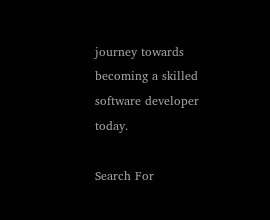journey towards becoming a skilled software developer today.

Search For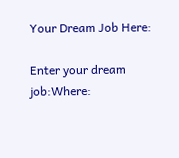Your Dream Job Here:

Enter your dream job:Where: